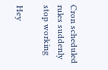Cron scheduled rules suddenly stop working

Hey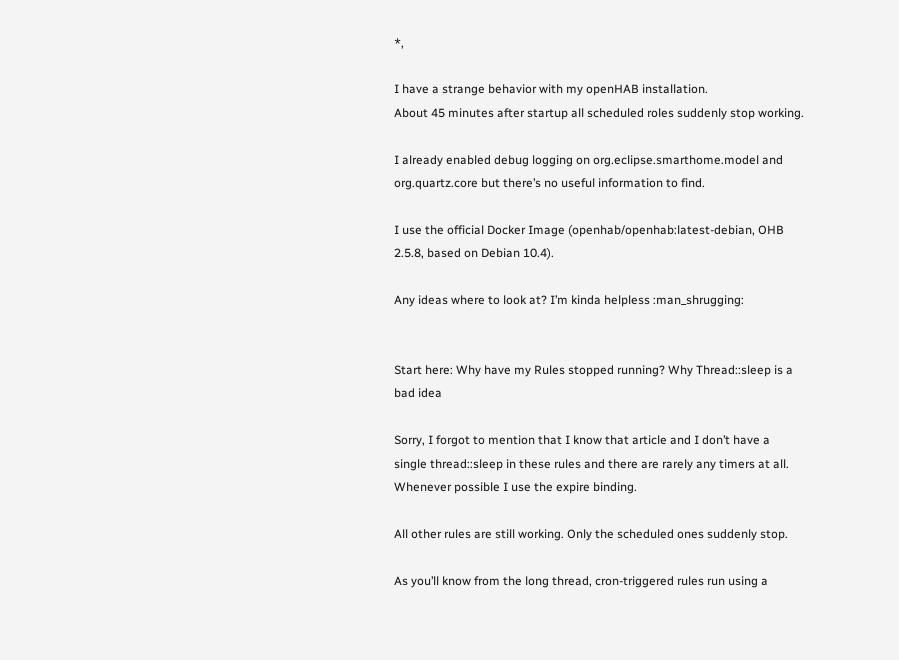*,

I have a strange behavior with my openHAB installation.
About 45 minutes after startup all scheduled roles suddenly stop working.

I already enabled debug logging on org.eclipse.smarthome.model and org.quartz.core but there’s no useful information to find.

I use the official Docker Image (openhab/openhab:latest-debian, OHB 2.5.8, based on Debian 10.4).

Any ideas where to look at? I’m kinda helpless :man_shrugging:


Start here: Why have my Rules stopped running? Why Thread::sleep is a bad idea

Sorry, I forgot to mention that I know that article and I don’t have a single thread::sleep in these rules and there are rarely any timers at all. Whenever possible I use the expire binding.

All other rules are still working. Only the scheduled ones suddenly stop.

As you’ll know from the long thread, cron-triggered rules run using a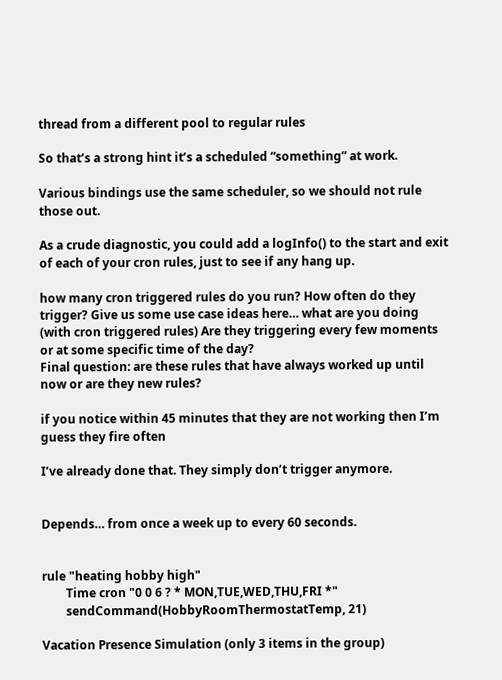thread from a different pool to regular rules

So that’s a strong hint it’s a scheduled “something” at work.

Various bindings use the same scheduler, so we should not rule those out.

As a crude diagnostic, you could add a logInfo() to the start and exit of each of your cron rules, just to see if any hang up.

how many cron triggered rules do you run? How often do they trigger? Give us some use case ideas here… what are you doing (with cron triggered rules) Are they triggering every few moments or at some specific time of the day?
Final question: are these rules that have always worked up until now or are they new rules?

if you notice within 45 minutes that they are not working then I’m guess they fire often

I’ve already done that. They simply don’t trigger anymore.


Depends… from once a week up to every 60 seconds.


rule "heating hobby high"
        Time cron "0 0 6 ? * MON,TUE,WED,THU,FRI *"
        sendCommand(HobbyRoomThermostatTemp, 21)

Vacation Presence Simulation (only 3 items in the group)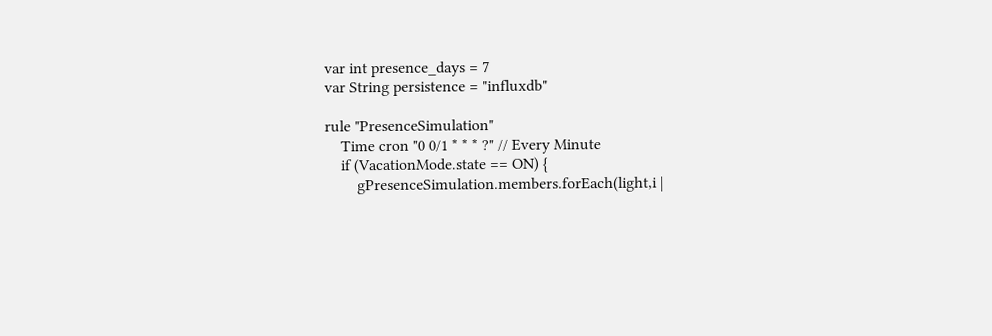var int presence_days = 7
var String persistence = "influxdb"

rule "PresenceSimulation"
    Time cron "0 0/1 * * * ?" // Every Minute
    if (VacationMode.state == ON) {
        gPresenceSimulation.members.forEach(light,i |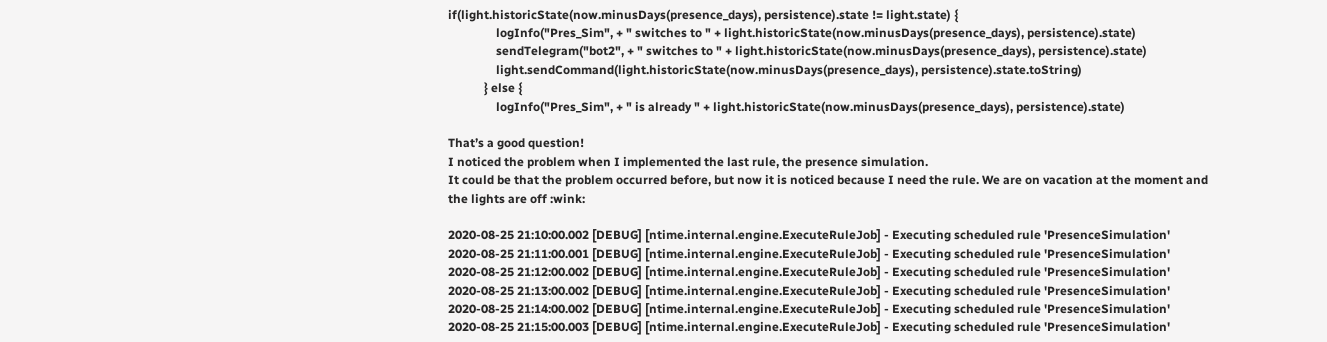if(light.historicState(now.minusDays(presence_days), persistence).state != light.state) {
                logInfo("Pres_Sim", + " switches to " + light.historicState(now.minusDays(presence_days), persistence).state)
                sendTelegram("bot2", + " switches to " + light.historicState(now.minusDays(presence_days), persistence).state)
                light.sendCommand(light.historicState(now.minusDays(presence_days), persistence).state.toString)
            } else {
                logInfo("Pres_Sim", + " is already " + light.historicState(now.minusDays(presence_days), persistence).state)

That’s a good question!
I noticed the problem when I implemented the last rule, the presence simulation.
It could be that the problem occurred before, but now it is noticed because I need the rule. We are on vacation at the moment and the lights are off :wink:

2020-08-25 21:10:00.002 [DEBUG] [ntime.internal.engine.ExecuteRuleJob] - Executing scheduled rule 'PresenceSimulation'
2020-08-25 21:11:00.001 [DEBUG] [ntime.internal.engine.ExecuteRuleJob] - Executing scheduled rule 'PresenceSimulation'
2020-08-25 21:12:00.002 [DEBUG] [ntime.internal.engine.ExecuteRuleJob] - Executing scheduled rule 'PresenceSimulation'
2020-08-25 21:13:00.002 [DEBUG] [ntime.internal.engine.ExecuteRuleJob] - Executing scheduled rule 'PresenceSimulation'
2020-08-25 21:14:00.002 [DEBUG] [ntime.internal.engine.ExecuteRuleJob] - Executing scheduled rule 'PresenceSimulation'
2020-08-25 21:15:00.003 [DEBUG] [ntime.internal.engine.ExecuteRuleJob] - Executing scheduled rule 'PresenceSimulation'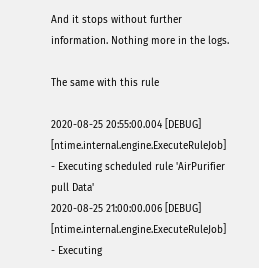And it stops without further information. Nothing more in the logs.

The same with this rule

2020-08-25 20:55:00.004 [DEBUG] [ntime.internal.engine.ExecuteRuleJob] - Executing scheduled rule 'AirPurifier pull Data'
2020-08-25 21:00:00.006 [DEBUG] [ntime.internal.engine.ExecuteRuleJob] - Executing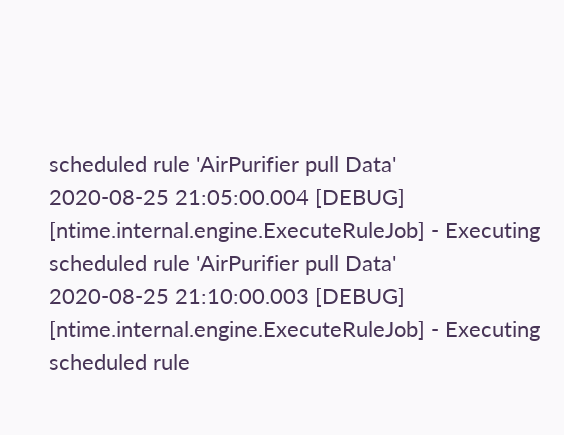scheduled rule 'AirPurifier pull Data'
2020-08-25 21:05:00.004 [DEBUG] [ntime.internal.engine.ExecuteRuleJob] - Executing scheduled rule 'AirPurifier pull Data'
2020-08-25 21:10:00.003 [DEBUG] [ntime.internal.engine.ExecuteRuleJob] - Executing scheduled rule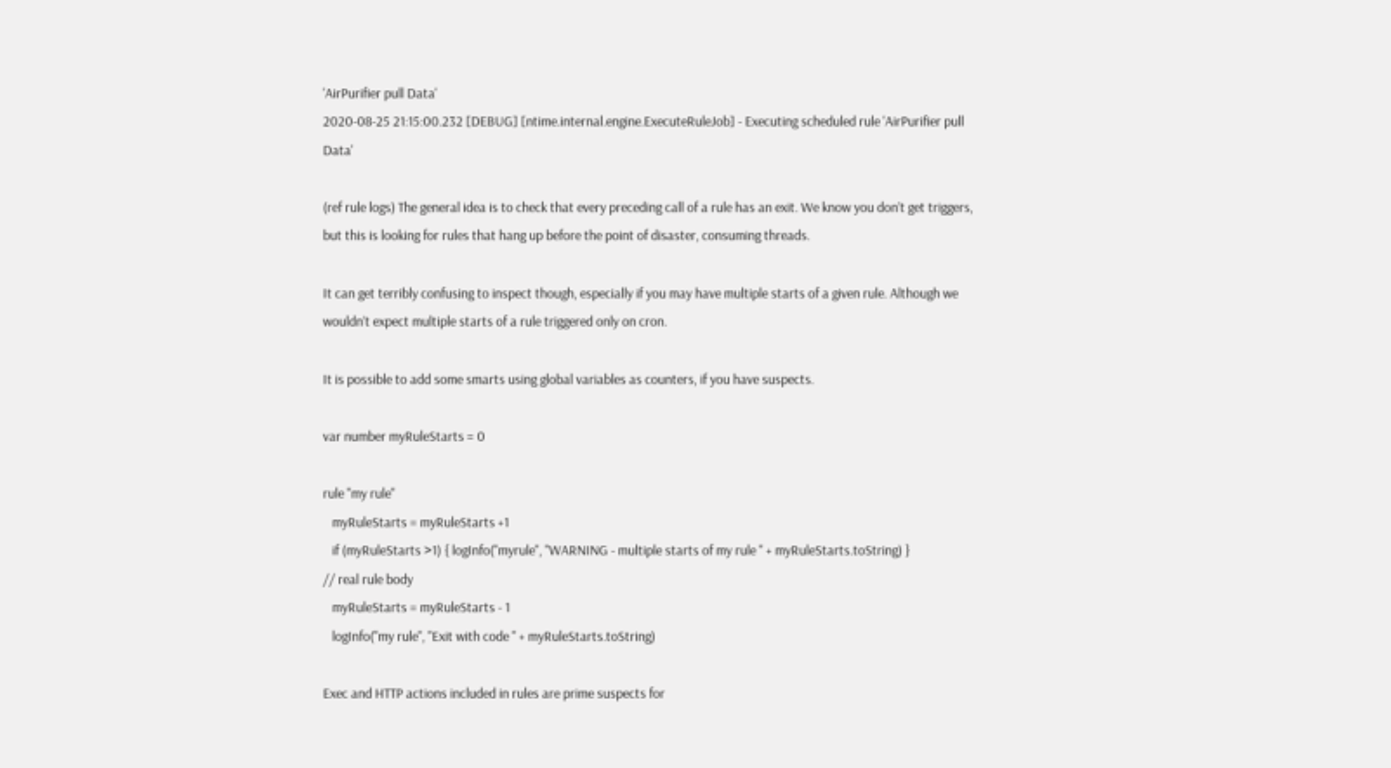'AirPurifier pull Data'
2020-08-25 21:15:00.232 [DEBUG] [ntime.internal.engine.ExecuteRuleJob] - Executing scheduled rule 'AirPurifier pull Data'

(ref rule logs) The general idea is to check that every preceding call of a rule has an exit. We know you don’t get triggers, but this is looking for rules that hang up before the point of disaster, consuming threads.

It can get terribly confusing to inspect though, especially if you may have multiple starts of a given rule. Although we wouldn’t expect multiple starts of a rule triggered only on cron.

It is possible to add some smarts using global variables as counters, if you have suspects.

var number myRuleStarts = 0

rule "my rule"
   myRuleStarts = myRuleStarts +1
   if (myRuleStarts >1) { logInfo("myrule", "WARNING - multiple starts of my rule " + myRuleStarts.toString) }
// real rule body
   myRuleStarts = myRuleStarts - 1
   logInfo("my rule", "Exit with code " + myRuleStarts.toString)

Exec and HTTP actions included in rules are prime suspects for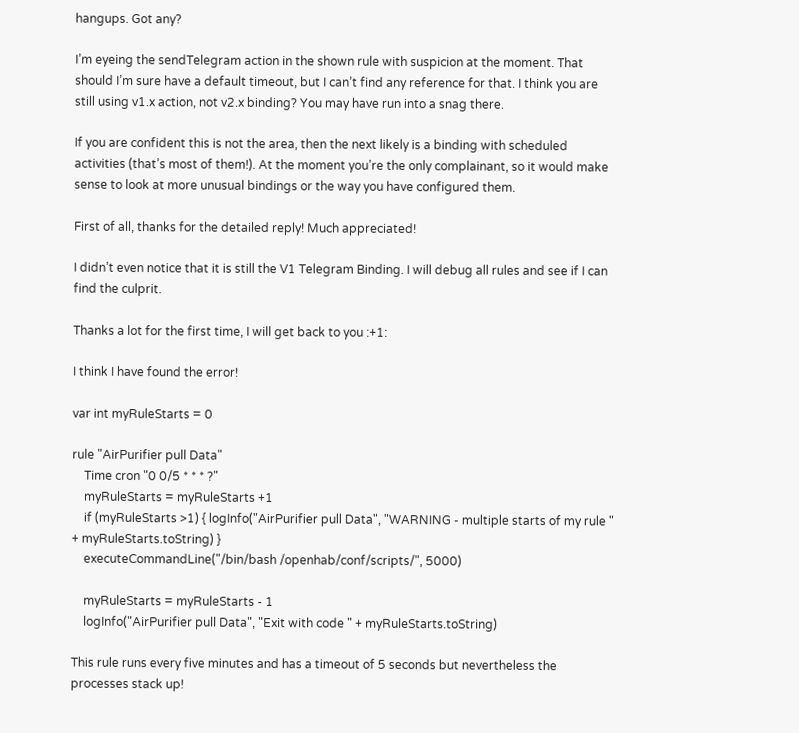hangups. Got any?

I’m eyeing the sendTelegram action in the shown rule with suspicion at the moment. That should I’m sure have a default timeout, but I can’t find any reference for that. I think you are still using v1.x action, not v2.x binding? You may have run into a snag there.

If you are confident this is not the area, then the next likely is a binding with scheduled activities (that’s most of them!). At the moment you’re the only complainant, so it would make sense to look at more unusual bindings or the way you have configured them.

First of all, thanks for the detailed reply! Much appreciated!

I didn’t even notice that it is still the V1 Telegram Binding. I will debug all rules and see if I can find the culprit.

Thanks a lot for the first time, I will get back to you :+1:

I think I have found the error!

var int myRuleStarts = 0

rule "AirPurifier pull Data"
    Time cron "0 0/5 * * * ?"
    myRuleStarts = myRuleStarts +1
    if (myRuleStarts >1) { logInfo("AirPurifier pull Data", "WARNING - multiple starts of my rule " + myRuleStarts.toString) }
    executeCommandLine("/bin/bash /openhab/conf/scripts/", 5000)

    myRuleStarts = myRuleStarts - 1
    logInfo("AirPurifier pull Data", "Exit with code " + myRuleStarts.toString)

This rule runs every five minutes and has a timeout of 5 seconds but nevertheless the processes stack up!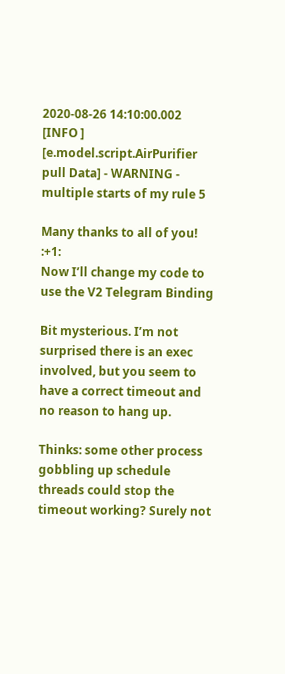2020-08-26 14:10:00.002 [INFO ] [e.model.script.AirPurifier pull Data] - WARNING - multiple starts of my rule 5

Many thanks to all of you! :+1:
Now I’ll change my code to use the V2 Telegram Binding

Bit mysterious. I’m not surprised there is an exec involved, but you seem to have a correct timeout and no reason to hang up.

Thinks: some other process gobbling up schedule threads could stop the timeout working? Surely not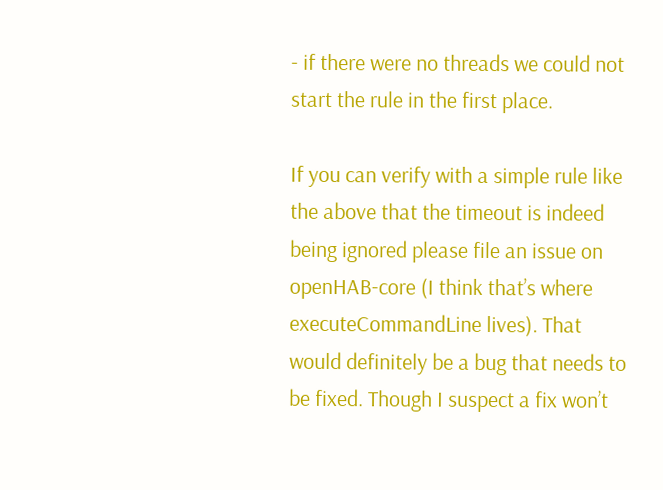- if there were no threads we could not start the rule in the first place.

If you can verify with a simple rule like the above that the timeout is indeed being ignored please file an issue on openHAB-core (I think that’s where executeCommandLine lives). That would definitely be a bug that needs to be fixed. Though I suspect a fix won’t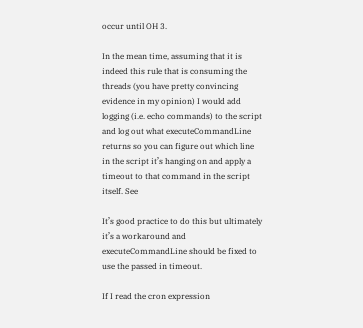occur until OH 3.

In the mean time, assuming that it is indeed this rule that is consuming the threads (you have pretty convincing evidence in my opinion) I would add logging (i.e. echo commands) to the script and log out what executeCommandLine returns so you can figure out which line in the script it’s hanging on and apply a timeout to that command in the script itself. See

It’s good practice to do this but ultimately it’s a workaround and executeCommandLine should be fixed to use the passed in timeout.

If I read the cron expression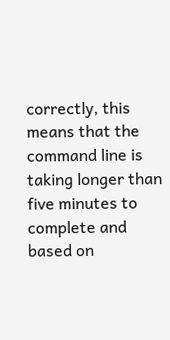correctly, this means that the command line is taking longer than five minutes to complete and based on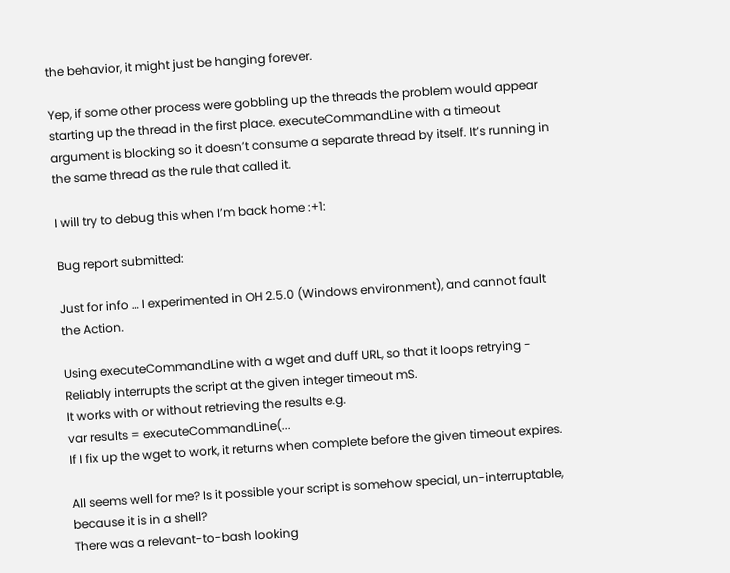the behavior, it might just be hanging forever.

Yep, if some other process were gobbling up the threads the problem would appear starting up the thread in the first place. executeCommandLine with a timeout argument is blocking so it doesn’t consume a separate thread by itself. It’s running in the same thread as the rule that called it.

I will try to debug this when I’m back home :+1:

Bug report submitted:

Just for info … I experimented in OH 2.5.0 (Windows environment), and cannot fault the Action.

Using executeCommandLine with a wget and duff URL, so that it loops retrying -
Reliably interrupts the script at the given integer timeout mS.
It works with or without retrieving the results e.g.
var results = executeCommandLine(...
If I fix up the wget to work, it returns when complete before the given timeout expires.

All seems well for me? Is it possible your script is somehow special, un-interruptable, because it is in a shell?
There was a relevant-to-bash looking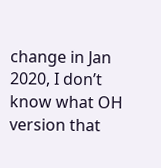change in Jan 2020, I don’t know what OH version that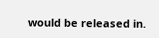would be released in.